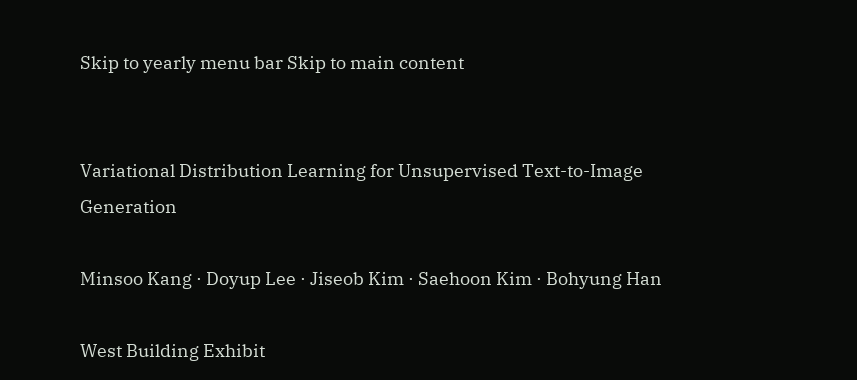Skip to yearly menu bar Skip to main content


Variational Distribution Learning for Unsupervised Text-to-Image Generation

Minsoo Kang · Doyup Lee · Jiseob Kim · Saehoon Kim · Bohyung Han

West Building Exhibit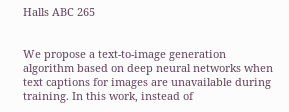Halls ABC 265


We propose a text-to-image generation algorithm based on deep neural networks when text captions for images are unavailable during training. In this work, instead of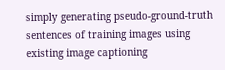simply generating pseudo-ground-truth sentences of training images using existing image captioning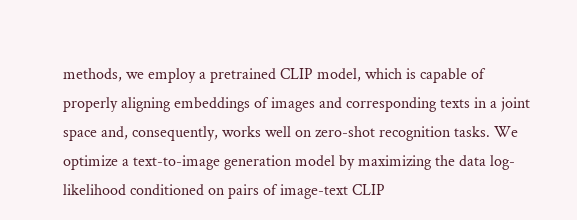methods, we employ a pretrained CLIP model, which is capable of properly aligning embeddings of images and corresponding texts in a joint space and, consequently, works well on zero-shot recognition tasks. We optimize a text-to-image generation model by maximizing the data log-likelihood conditioned on pairs of image-text CLIP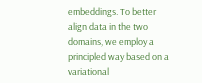embeddings. To better align data in the two domains, we employ a principled way based on a variational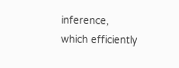inference, which efficiently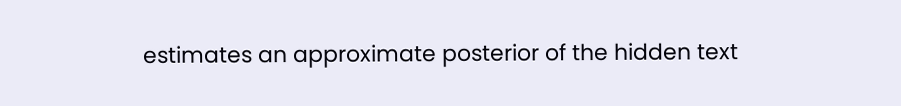estimates an approximate posterior of the hidden text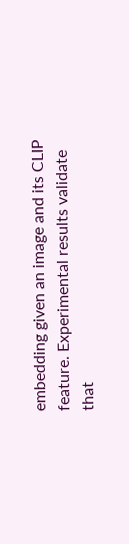embedding given an image and its CLIP feature. Experimental results validate that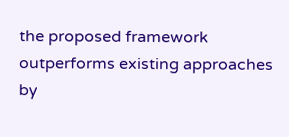the proposed framework outperforms existing approaches by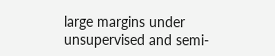large margins under unsupervised and semi-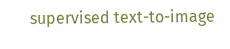supervised text-to-image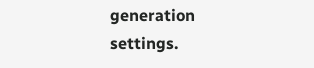generation settings.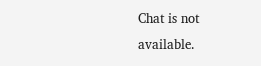Chat is not available.